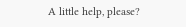A little help, please?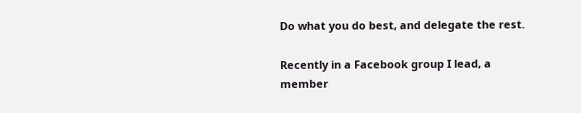Do what you do best, and delegate the rest.

Recently in a Facebook group I lead, a member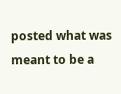posted what was meant to be a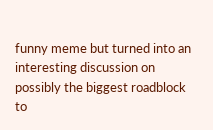funny meme but turned into an interesting discussion on possibly the biggest roadblock to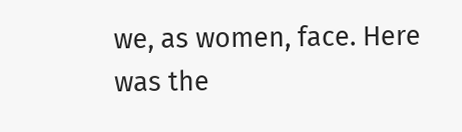we, as women, face. Here was the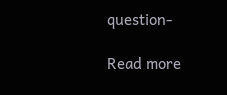question-

Read more